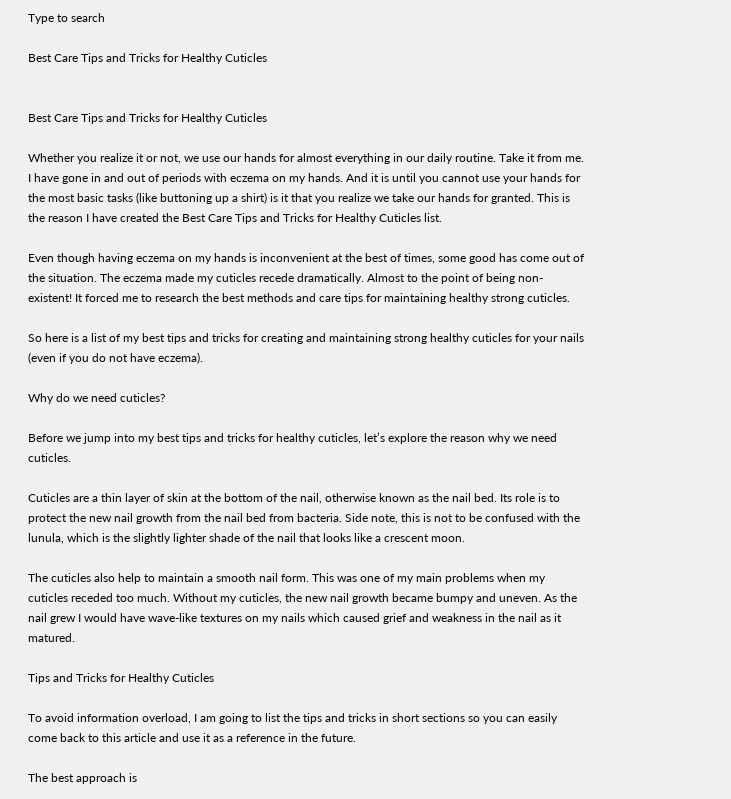Type to search

Best Care Tips and Tricks for Healthy Cuticles


Best Care Tips and Tricks for Healthy Cuticles

Whether you realize it or not, we use our hands for almost everything in our daily routine. Take it from me. I have gone in and out of periods with eczema on my hands. And it is until you cannot use your hands for the most basic tasks (like buttoning up a shirt) is it that you realize we take our hands for granted. This is the reason I have created the Best Care Tips and Tricks for Healthy Cuticles list.

Even though having eczema on my hands is inconvenient at the best of times, some good has come out of the situation. The eczema made my cuticles recede dramatically. Almost to the point of being non-existent! It forced me to research the best methods and care tips for maintaining healthy strong cuticles.

So here is a list of my best tips and tricks for creating and maintaining strong healthy cuticles for your nails (even if you do not have eczema).

Why do we need cuticles?

Before we jump into my best tips and tricks for healthy cuticles, let’s explore the reason why we need cuticles.

Cuticles are a thin layer of skin at the bottom of the nail, otherwise known as the nail bed. Its role is to protect the new nail growth from the nail bed from bacteria. Side note, this is not to be confused with the lunula, which is the slightly lighter shade of the nail that looks like a crescent moon.

The cuticles also help to maintain a smooth nail form. This was one of my main problems when my cuticles receded too much. Without my cuticles, the new nail growth became bumpy and uneven. As the nail grew I would have wave-like textures on my nails which caused grief and weakness in the nail as it matured.

Tips and Tricks for Healthy Cuticles

To avoid information overload, I am going to list the tips and tricks in short sections so you can easily come back to this article and use it as a reference in the future.

The best approach is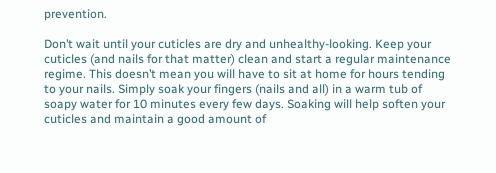prevention.

Don’t wait until your cuticles are dry and unhealthy-looking. Keep your cuticles (and nails for that matter) clean and start a regular maintenance regime. This doesn’t mean you will have to sit at home for hours tending to your nails. Simply soak your fingers (nails and all) in a warm tub of soapy water for 10 minutes every few days. Soaking will help soften your cuticles and maintain a good amount of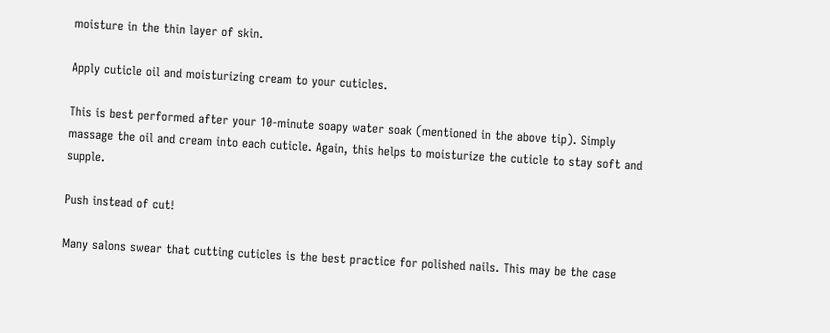moisture in the thin layer of skin.

Apply cuticle oil and moisturizing cream to your cuticles.

This is best performed after your 10-minute soapy water soak (mentioned in the above tip). Simply massage the oil and cream into each cuticle. Again, this helps to moisturize the cuticle to stay soft and supple.

Push instead of cut!

Many salons swear that cutting cuticles is the best practice for polished nails. This may be the case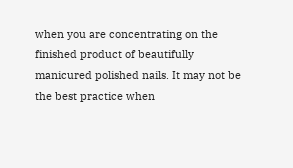when you are concentrating on the finished product of beautifully manicured polished nails. It may not be the best practice when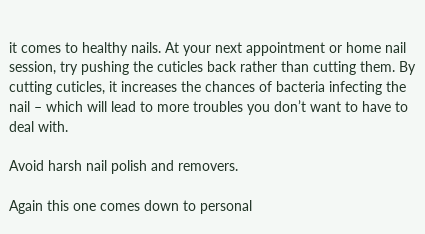it comes to healthy nails. At your next appointment or home nail session, try pushing the cuticles back rather than cutting them. By cutting cuticles, it increases the chances of bacteria infecting the nail – which will lead to more troubles you don’t want to have to deal with.

Avoid harsh nail polish and removers.

Again this one comes down to personal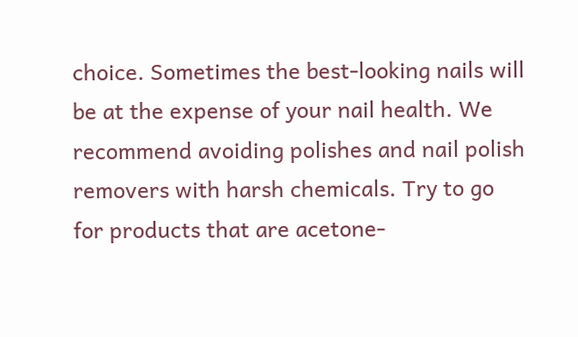choice. Sometimes the best-looking nails will be at the expense of your nail health. We recommend avoiding polishes and nail polish removers with harsh chemicals. Try to go for products that are acetone-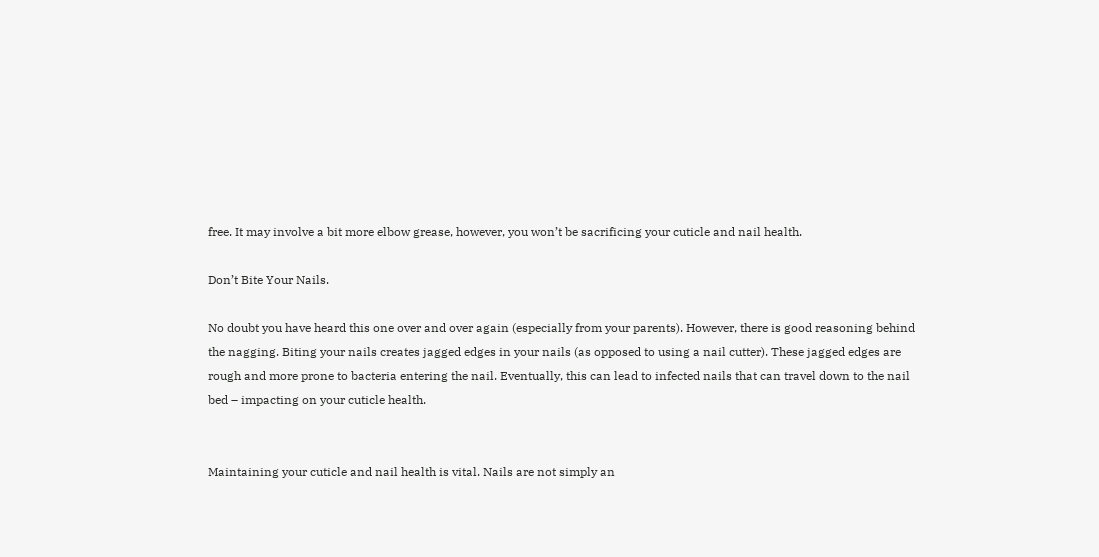free. It may involve a bit more elbow grease, however, you won’t be sacrificing your cuticle and nail health.

Don’t Bite Your Nails.

No doubt you have heard this one over and over again (especially from your parents). However, there is good reasoning behind the nagging. Biting your nails creates jagged edges in your nails (as opposed to using a nail cutter). These jagged edges are rough and more prone to bacteria entering the nail. Eventually, this can lead to infected nails that can travel down to the nail bed – impacting on your cuticle health.


Maintaining your cuticle and nail health is vital. Nails are not simply an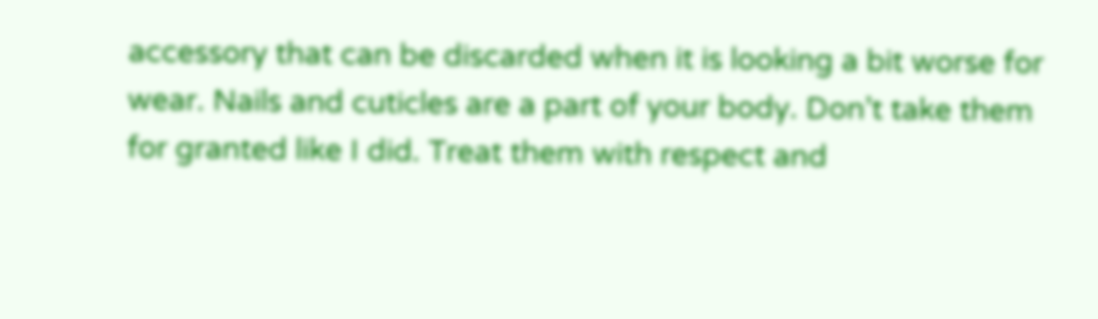accessory that can be discarded when it is looking a bit worse for wear. Nails and cuticles are a part of your body. Don’t take them for granted like I did. Treat them with respect and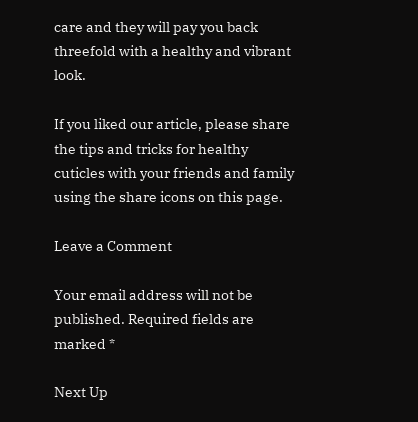care and they will pay you back threefold with a healthy and vibrant look.

If you liked our article, please share the tips and tricks for healthy cuticles with your friends and family using the share icons on this page.

Leave a Comment

Your email address will not be published. Required fields are marked *

Next Up